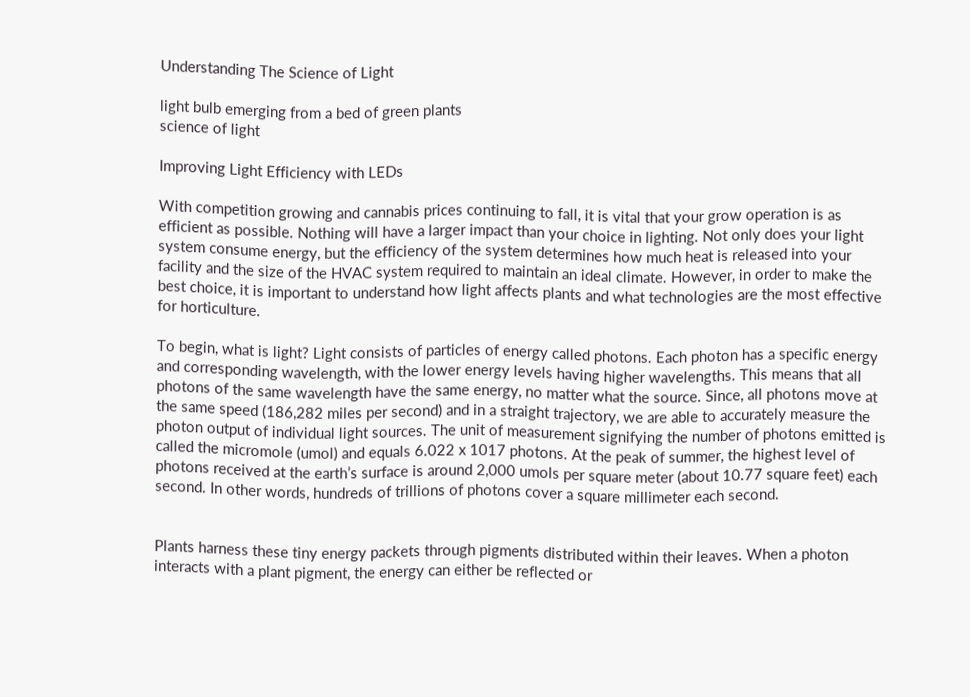Understanding The Science of Light

light bulb emerging from a bed of green plants
science of light

Improving Light Efficiency with LEDs

With competition growing and cannabis prices continuing to fall, it is vital that your grow operation is as efficient as possible. Nothing will have a larger impact than your choice in lighting. Not only does your light system consume energy, but the efficiency of the system determines how much heat is released into your facility and the size of the HVAC system required to maintain an ideal climate. However, in order to make the best choice, it is important to understand how light affects plants and what technologies are the most effective for horticulture.

To begin, what is light? Light consists of particles of energy called photons. Each photon has a specific energy and corresponding wavelength, with the lower energy levels having higher wavelengths. This means that all photons of the same wavelength have the same energy, no matter what the source. Since, all photons move at the same speed (186,282 miles per second) and in a straight trajectory, we are able to accurately measure the photon output of individual light sources. The unit of measurement signifying the number of photons emitted is called the micromole (umol) and equals 6.022 x 1017 photons. At the peak of summer, the highest level of photons received at the earth’s surface is around 2,000 umols per square meter (about 10.77 square feet) each second. In other words, hundreds of trillions of photons cover a square millimeter each second.


Plants harness these tiny energy packets through pigments distributed within their leaves. When a photon interacts with a plant pigment, the energy can either be reflected or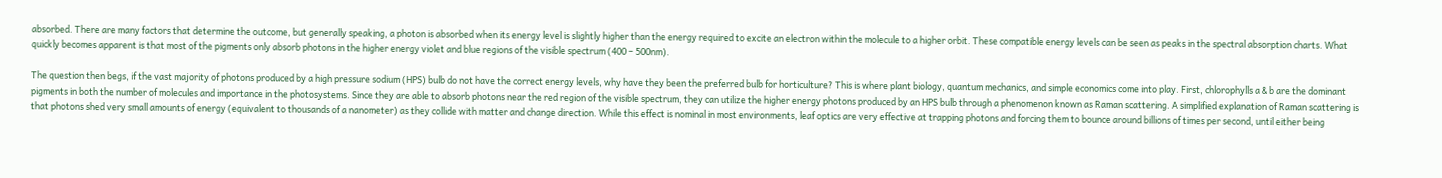absorbed. There are many factors that determine the outcome, but generally speaking, a photon is absorbed when its energy level is slightly higher than the energy required to excite an electron within the molecule to a higher orbit. These compatible energy levels can be seen as peaks in the spectral absorption charts. What quickly becomes apparent is that most of the pigments only absorb photons in the higher energy violet and blue regions of the visible spectrum (400 – 500nm).

The question then begs, if the vast majority of photons produced by a high pressure sodium (HPS) bulb do not have the correct energy levels, why have they been the preferred bulb for horticulture? This is where plant biology, quantum mechanics, and simple economics come into play. First, chlorophylls a & b are the dominant pigments in both the number of molecules and importance in the photosystems. Since they are able to absorb photons near the red region of the visible spectrum, they can utilize the higher energy photons produced by an HPS bulb through a phenomenon known as Raman scattering. A simplified explanation of Raman scattering is that photons shed very small amounts of energy (equivalent to thousands of a nanometer) as they collide with matter and change direction. While this effect is nominal in most environments, leaf optics are very effective at trapping photons and forcing them to bounce around billions of times per second, until either being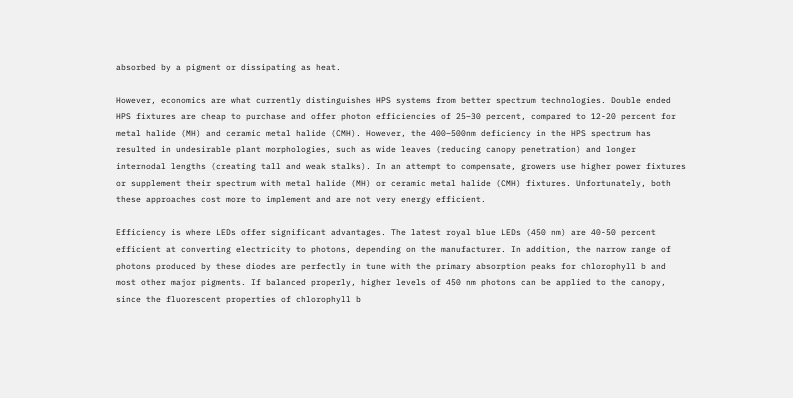absorbed by a pigment or dissipating as heat.

However, economics are what currently distinguishes HPS systems from better spectrum technologies. Double ended HPS fixtures are cheap to purchase and offer photon efficiencies of 25–30 percent, compared to 12-20 percent for metal halide (MH) and ceramic metal halide (CMH). However, the 400–500nm deficiency in the HPS spectrum has resulted in undesirable plant morphologies, such as wide leaves (reducing canopy penetration) and longer internodal lengths (creating tall and weak stalks). In an attempt to compensate, growers use higher power fixtures or supplement their spectrum with metal halide (MH) or ceramic metal halide (CMH) fixtures. Unfortunately, both these approaches cost more to implement and are not very energy efficient.

Efficiency is where LEDs offer significant advantages. The latest royal blue LEDs (450 nm) are 40-50 percent efficient at converting electricity to photons, depending on the manufacturer. In addition, the narrow range of photons produced by these diodes are perfectly in tune with the primary absorption peaks for chlorophyll b and most other major pigments. If balanced properly, higher levels of 450 nm photons can be applied to the canopy, since the fluorescent properties of chlorophyll b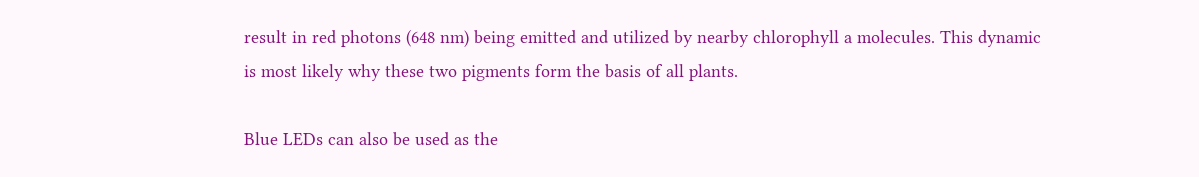result in red photons (648 nm) being emitted and utilized by nearby chlorophyll a molecules. This dynamic is most likely why these two pigments form the basis of all plants.

Blue LEDs can also be used as the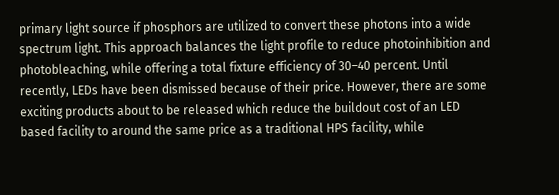primary light source if phosphors are utilized to convert these photons into a wide spectrum light. This approach balances the light profile to reduce photoinhibition and photobleaching, while offering a total fixture efficiency of 30–40 percent. Until recently, LEDs have been dismissed because of their price. However, there are some exciting products about to be released which reduce the buildout cost of an LED based facility to around the same price as a traditional HPS facility, while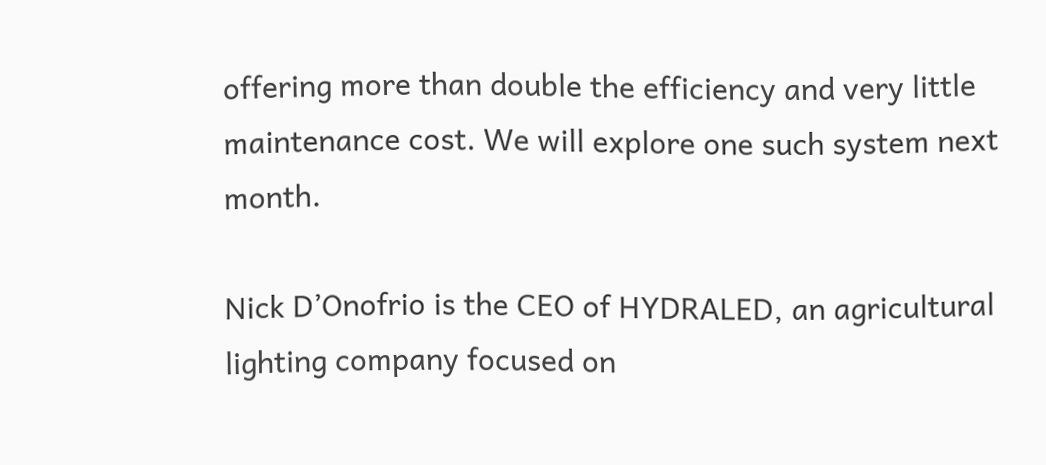offering more than double the efficiency and very little maintenance cost. We will explore one such system next month.

Nick D’Onofrio is the CEO of HYDRALED, an agricultural lighting company focused on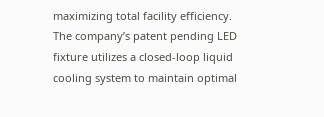maximizing total facility efficiency. The company’s patent pending LED fixture utilizes a closed-loop liquid cooling system to maintain optimal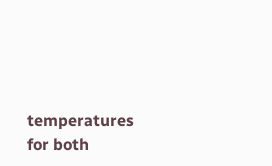temperatures for both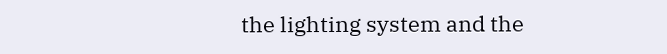the lighting system and the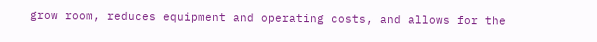grow room, reduces equipment and operating costs, and allows for the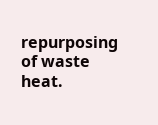repurposing of waste heat.